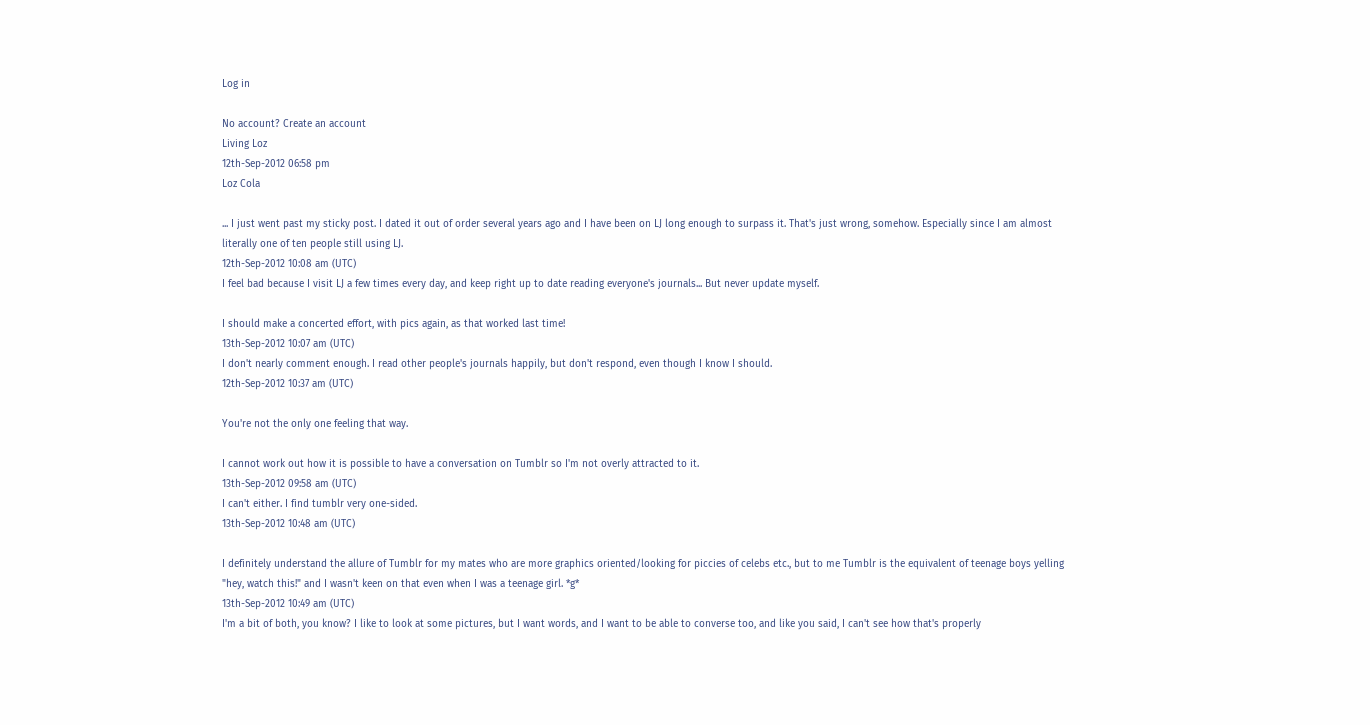Log in

No account? Create an account
Living Loz
12th-Sep-2012 06:58 pm
Loz Cola

... I just went past my sticky post. I dated it out of order several years ago and I have been on LJ long enough to surpass it. That's just wrong, somehow. Especially since I am almost literally one of ten people still using LJ.
12th-Sep-2012 10:08 am (UTC)
I feel bad because I visit LJ a few times every day, and keep right up to date reading everyone's journals... But never update myself.

I should make a concerted effort, with pics again, as that worked last time!
13th-Sep-2012 10:07 am (UTC)
I don't nearly comment enough. I read other people's journals happily, but don't respond, even though I know I should.
12th-Sep-2012 10:37 am (UTC)

You're not the only one feeling that way.

I cannot work out how it is possible to have a conversation on Tumblr so I'm not overly attracted to it.
13th-Sep-2012 09:58 am (UTC)
I can't either. I find tumblr very one-sided.
13th-Sep-2012 10:48 am (UTC)

I definitely understand the allure of Tumblr for my mates who are more graphics oriented/looking for piccies of celebs etc., but to me Tumblr is the equivalent of teenage boys yelling "hey, watch this!" and I wasn't keen on that even when I was a teenage girl. *g*
13th-Sep-2012 10:49 am (UTC)
I'm a bit of both, you know? I like to look at some pictures, but I want words, and I want to be able to converse too, and like you said, I can't see how that's properly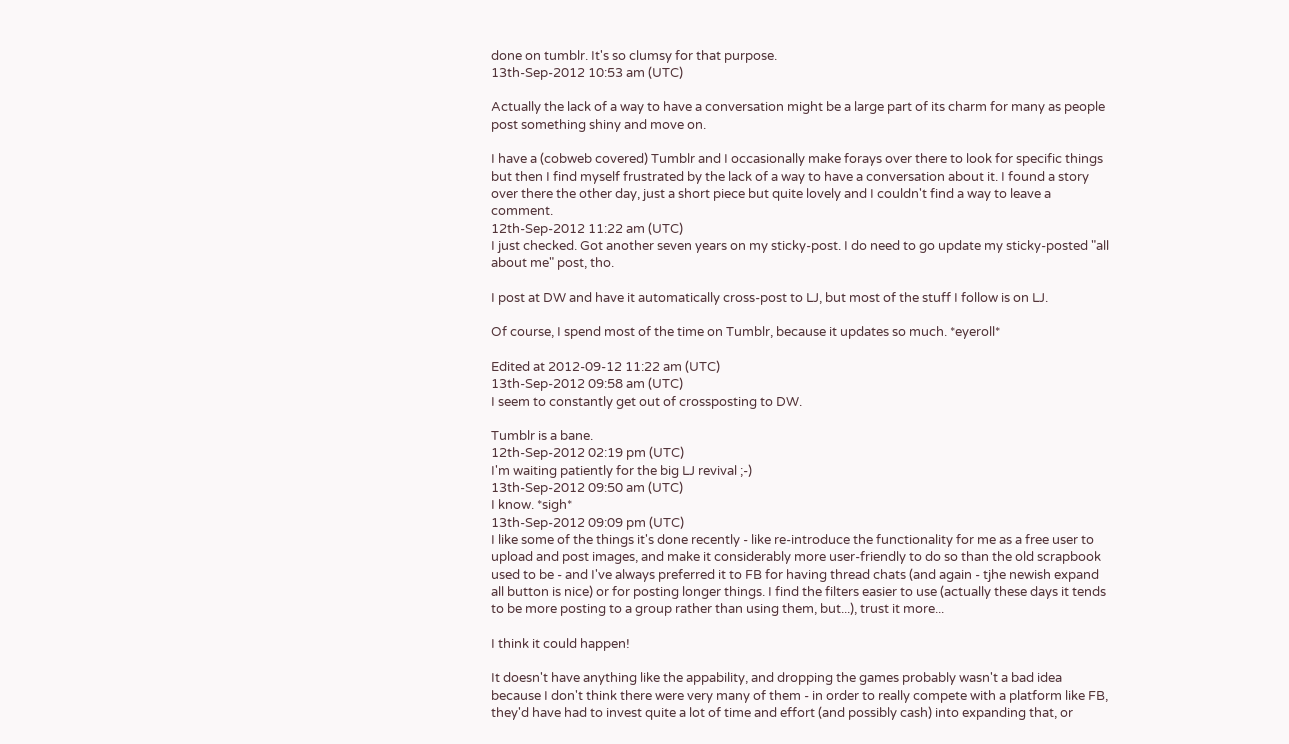done on tumblr. It's so clumsy for that purpose.
13th-Sep-2012 10:53 am (UTC)

Actually the lack of a way to have a conversation might be a large part of its charm for many as people post something shiny and move on.

I have a (cobweb covered) Tumblr and I occasionally make forays over there to look for specific things but then I find myself frustrated by the lack of a way to have a conversation about it. I found a story over there the other day, just a short piece but quite lovely and I couldn't find a way to leave a comment.
12th-Sep-2012 11:22 am (UTC)
I just checked. Got another seven years on my sticky-post. I do need to go update my sticky-posted "all about me" post, tho.

I post at DW and have it automatically cross-post to LJ, but most of the stuff I follow is on LJ.

Of course, I spend most of the time on Tumblr, because it updates so much. *eyeroll*

Edited at 2012-09-12 11:22 am (UTC)
13th-Sep-2012 09:58 am (UTC)
I seem to constantly get out of crossposting to DW.

Tumblr is a bane.
12th-Sep-2012 02:19 pm (UTC)
I'm waiting patiently for the big LJ revival ;-)
13th-Sep-2012 09:50 am (UTC)
I know. *sigh*
13th-Sep-2012 09:09 pm (UTC)
I like some of the things it's done recently - like re-introduce the functionality for me as a free user to upload and post images, and make it considerably more user-friendly to do so than the old scrapbook used to be - and I've always preferred it to FB for having thread chats (and again - tjhe newish expand all button is nice) or for posting longer things. I find the filters easier to use (actually these days it tends to be more posting to a group rather than using them, but...), trust it more...

I think it could happen!

It doesn't have anything like the appability, and dropping the games probably wasn't a bad idea because I don't think there were very many of them - in order to really compete with a platform like FB, they'd have had to invest quite a lot of time and effort (and possibly cash) into expanding that, or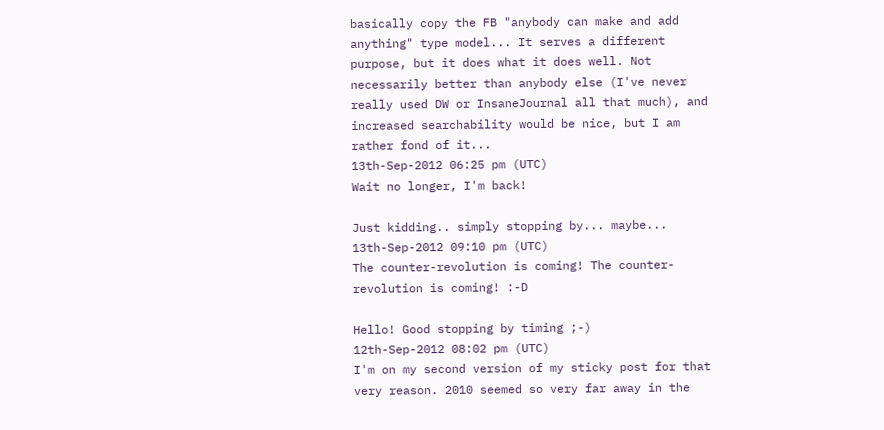basically copy the FB "anybody can make and add anything" type model... It serves a different purpose, but it does what it does well. Not necessarily better than anybody else (I've never really used DW or InsaneJournal all that much), and increased searchability would be nice, but I am rather fond of it...
13th-Sep-2012 06:25 pm (UTC)
Wait no longer, I'm back!

Just kidding.. simply stopping by... maybe...
13th-Sep-2012 09:10 pm (UTC)
The counter-revolution is coming! The counter-revolution is coming! :-D

Hello! Good stopping by timing ;-)
12th-Sep-2012 08:02 pm (UTC)
I'm on my second version of my sticky post for that very reason. 2010 seemed so very far away in the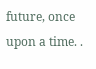future, once upon a time. .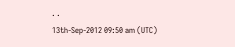. .
13th-Sep-2012 09:50 am (UTC)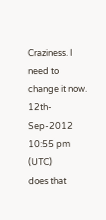Craziness. I need to change it now.
12th-Sep-2012 10:55 pm (UTC)
does that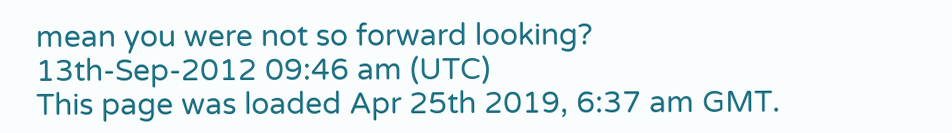mean you were not so forward looking?
13th-Sep-2012 09:46 am (UTC)
This page was loaded Apr 25th 2019, 6:37 am GMT.